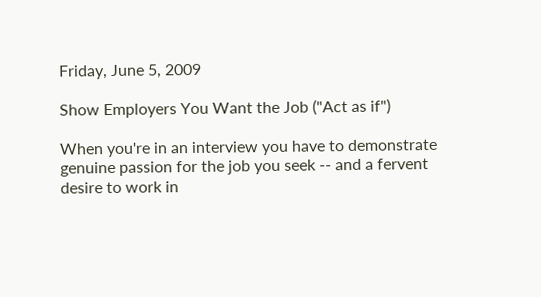Friday, June 5, 2009

Show Employers You Want the Job ("Act as if")

When you're in an interview you have to demonstrate genuine passion for the job you seek -- and a fervent desire to work in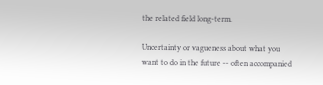the related field long-term.

Uncertainty or vagueness about what you want to do in the future -- often accompanied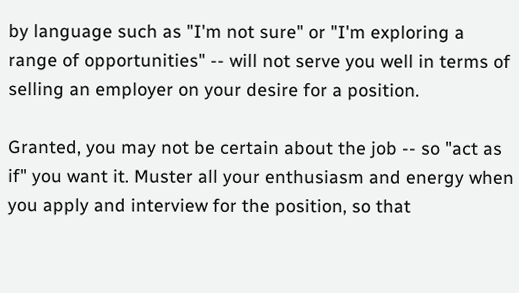by language such as "I'm not sure" or "I'm exploring a range of opportunities" -- will not serve you well in terms of selling an employer on your desire for a position.

Granted, you may not be certain about the job -- so "act as if" you want it. Muster all your enthusiasm and energy when you apply and interview for the position, so that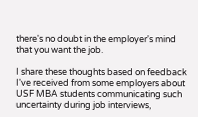there's no doubt in the employer's mind that you want the job.

I share these thoughts based on feedback I've received from some employers about USF MBA students communicating such uncertainty during job interviews,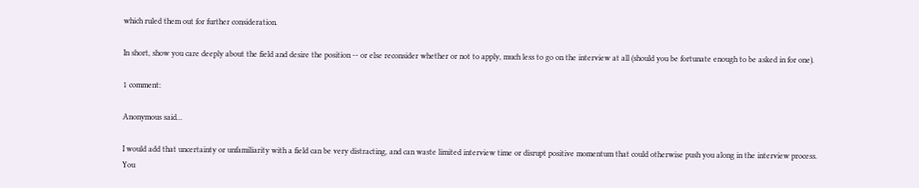which ruled them out for further consideration.

In short, show you care deeply about the field and desire the position -- or else reconsider whether or not to apply, much less to go on the interview at all (should you be fortunate enough to be asked in for one).

1 comment:

Anonymous said...

I would add that uncertainty or unfamiliarity with a field can be very distracting, and can waste limited interview time or disrupt positive momentum that could otherwise push you along in the interview process. You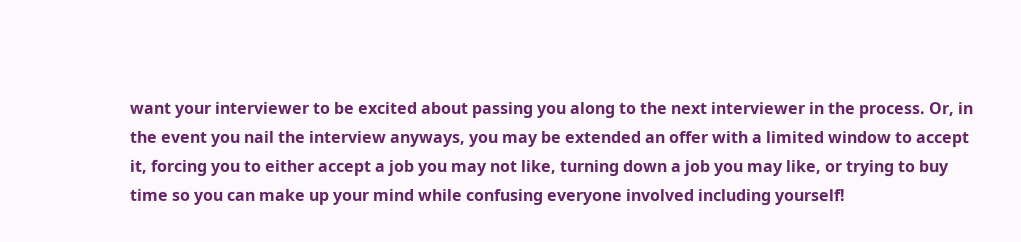want your interviewer to be excited about passing you along to the next interviewer in the process. Or, in the event you nail the interview anyways, you may be extended an offer with a limited window to accept it, forcing you to either accept a job you may not like, turning down a job you may like, or trying to buy time so you can make up your mind while confusing everyone involved including yourself!